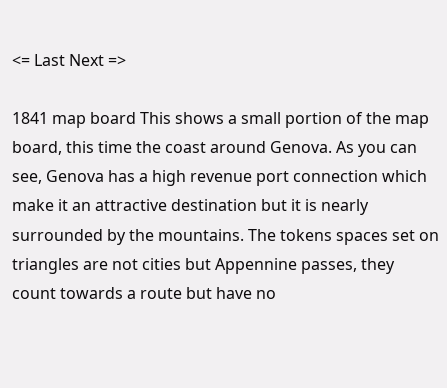<= Last Next =>

1841 map board This shows a small portion of the map board, this time the coast around Genova. As you can see, Genova has a high revenue port connection which make it an attractive destination but it is nearly surrounded by the mountains. The tokens spaces set on triangles are not cities but Appennine passes, they count towards a route but have no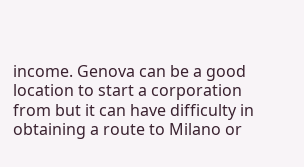income. Genova can be a good location to start a corporation from but it can have difficulty in obtaining a route to Milano or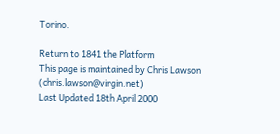Torino.

Return to 1841 the Platform
This page is maintained by Chris Lawson (chris.lawson@virgin.net)
Last Updated 18th April 2000